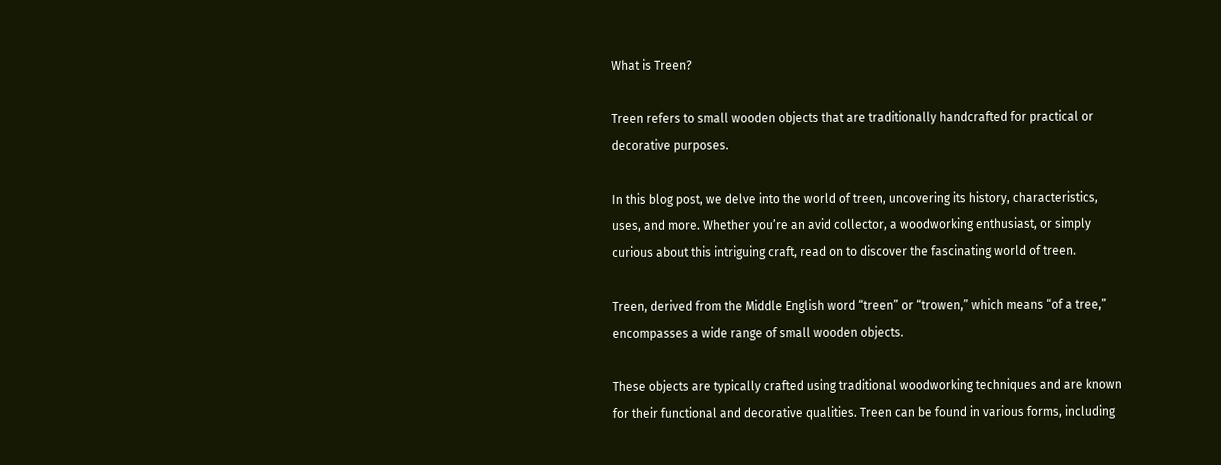What is Treen?

Treen refers to small wooden objects that are traditionally handcrafted for practical or decorative purposes.

In this blog post, we delve into the world of treen, uncovering its history, characteristics, uses, and more. Whether you’re an avid collector, a woodworking enthusiast, or simply curious about this intriguing craft, read on to discover the fascinating world of treen.

Treen, derived from the Middle English word “treen” or “trowen,” which means “of a tree,” encompasses a wide range of small wooden objects.

These objects are typically crafted using traditional woodworking techniques and are known for their functional and decorative qualities. Treen can be found in various forms, including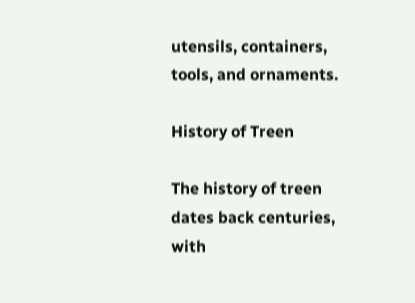utensils, containers, tools, and ornaments.

History of Treen

The history of treen dates back centuries, with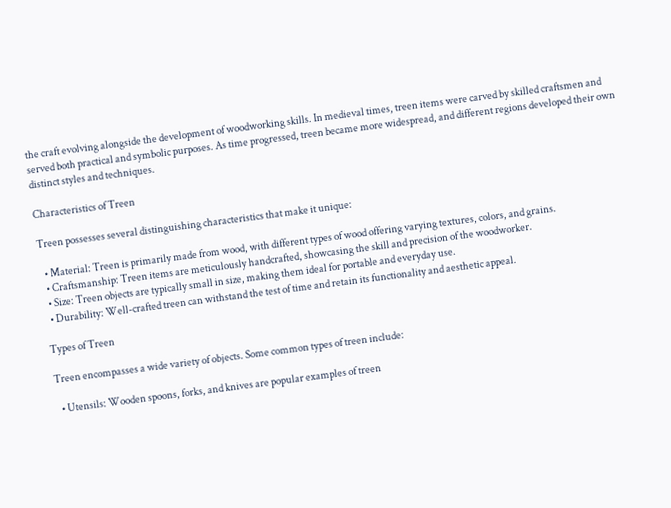the craft evolving alongside the development of woodworking skills. In medieval times, treen items were carved by skilled craftsmen and served both practical and symbolic purposes. As time progressed, treen became more widespread, and different regions developed their own distinct styles and techniques.

Characteristics of Treen

Treen possesses several distinguishing characteristics that make it unique:

  • Material: Treen is primarily made from wood, with different types of wood offering varying textures, colors, and grains.
  • Craftsmanship: Treen items are meticulously handcrafted, showcasing the skill and precision of the woodworker.
  • Size: Treen objects are typically small in size, making them ideal for portable and everyday use.
  • Durability: Well-crafted treen can withstand the test of time and retain its functionality and aesthetic appeal.

Types of Treen

Treen encompasses a wide variety of objects. Some common types of treen include:

  • Utensils: Wooden spoons, forks, and knives are popular examples of treen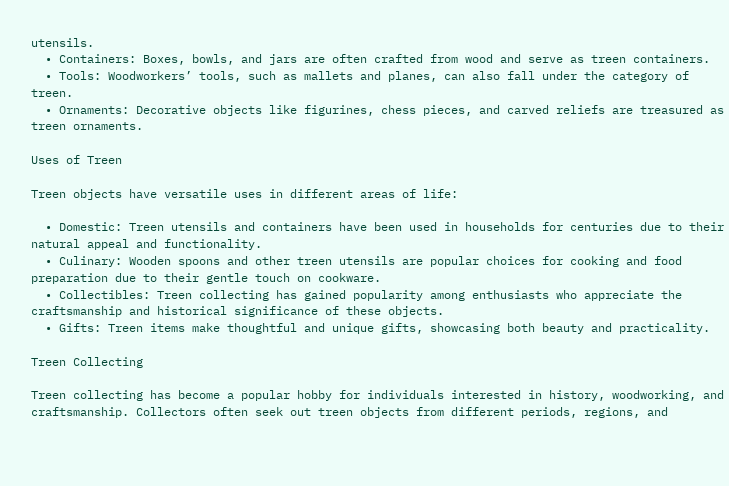utensils.
  • Containers: Boxes, bowls, and jars are often crafted from wood and serve as treen containers.
  • Tools: Woodworkers’ tools, such as mallets and planes, can also fall under the category of treen.
  • Ornaments: Decorative objects like figurines, chess pieces, and carved reliefs are treasured as treen ornaments.

Uses of Treen

Treen objects have versatile uses in different areas of life:

  • Domestic: Treen utensils and containers have been used in households for centuries due to their natural appeal and functionality.
  • Culinary: Wooden spoons and other treen utensils are popular choices for cooking and food preparation due to their gentle touch on cookware.
  • Collectibles: Treen collecting has gained popularity among enthusiasts who appreciate the craftsmanship and historical significance of these objects.
  • Gifts: Treen items make thoughtful and unique gifts, showcasing both beauty and practicality.

Treen Collecting

Treen collecting has become a popular hobby for individuals interested in history, woodworking, and craftsmanship. Collectors often seek out treen objects from different periods, regions, and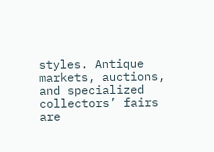styles. Antique markets, auctions, and specialized collectors’ fairs are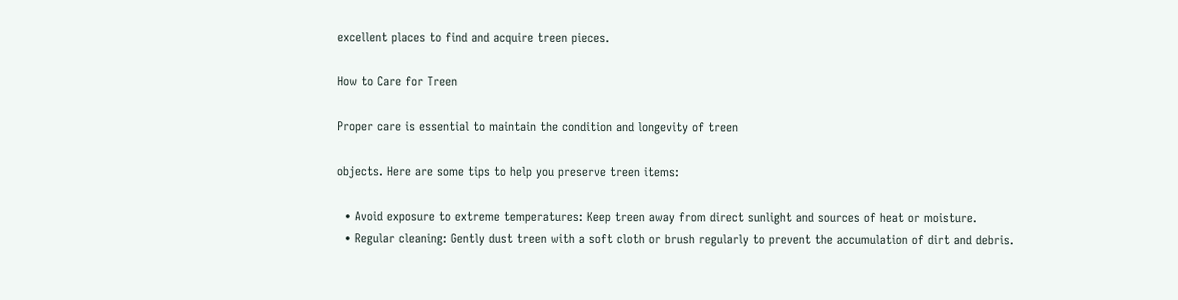excellent places to find and acquire treen pieces.

How to Care for Treen

Proper care is essential to maintain the condition and longevity of treen

objects. Here are some tips to help you preserve treen items:

  • Avoid exposure to extreme temperatures: Keep treen away from direct sunlight and sources of heat or moisture.
  • Regular cleaning: Gently dust treen with a soft cloth or brush regularly to prevent the accumulation of dirt and debris.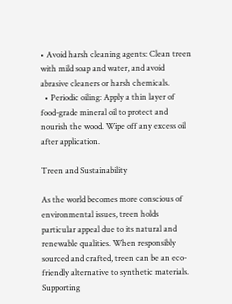• Avoid harsh cleaning agents: Clean treen with mild soap and water, and avoid abrasive cleaners or harsh chemicals.
  • Periodic oiling: Apply a thin layer of food-grade mineral oil to protect and nourish the wood. Wipe off any excess oil after application.

Treen and Sustainability

As the world becomes more conscious of environmental issues, treen holds particular appeal due to its natural and renewable qualities. When responsibly sourced and crafted, treen can be an eco-friendly alternative to synthetic materials. Supporting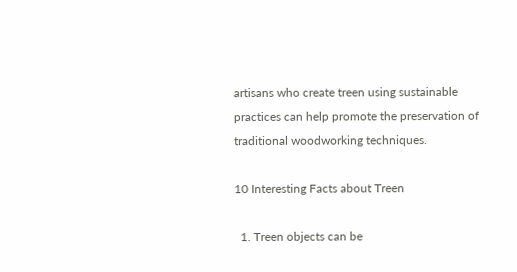artisans who create treen using sustainable practices can help promote the preservation of traditional woodworking techniques.

10 Interesting Facts about Treen

  1. Treen objects can be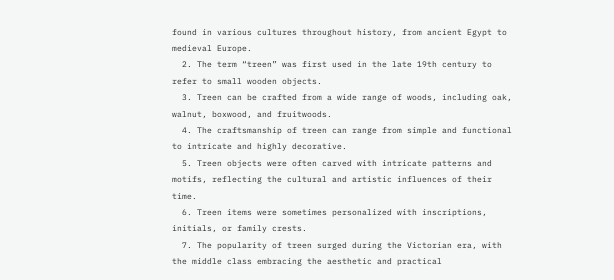found in various cultures throughout history, from ancient Egypt to medieval Europe.
  2. The term “treen” was first used in the late 19th century to refer to small wooden objects.
  3. Treen can be crafted from a wide range of woods, including oak, walnut, boxwood, and fruitwoods.
  4. The craftsmanship of treen can range from simple and functional to intricate and highly decorative.
  5. Treen objects were often carved with intricate patterns and motifs, reflecting the cultural and artistic influences of their time.
  6. Treen items were sometimes personalized with inscriptions, initials, or family crests.
  7. The popularity of treen surged during the Victorian era, with the middle class embracing the aesthetic and practical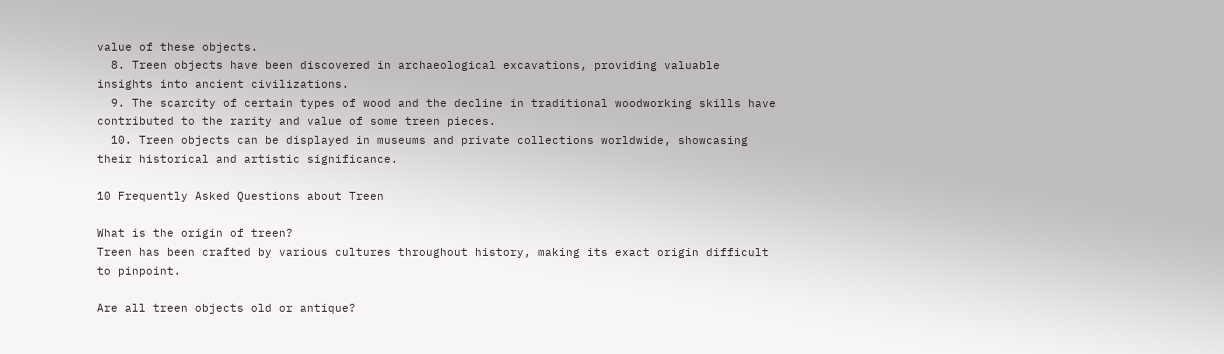value of these objects.
  8. Treen objects have been discovered in archaeological excavations, providing valuable insights into ancient civilizations.
  9. The scarcity of certain types of wood and the decline in traditional woodworking skills have contributed to the rarity and value of some treen pieces.
  10. Treen objects can be displayed in museums and private collections worldwide, showcasing their historical and artistic significance.

10 Frequently Asked Questions about Treen

What is the origin of treen?
Treen has been crafted by various cultures throughout history, making its exact origin difficult to pinpoint.

Are all treen objects old or antique?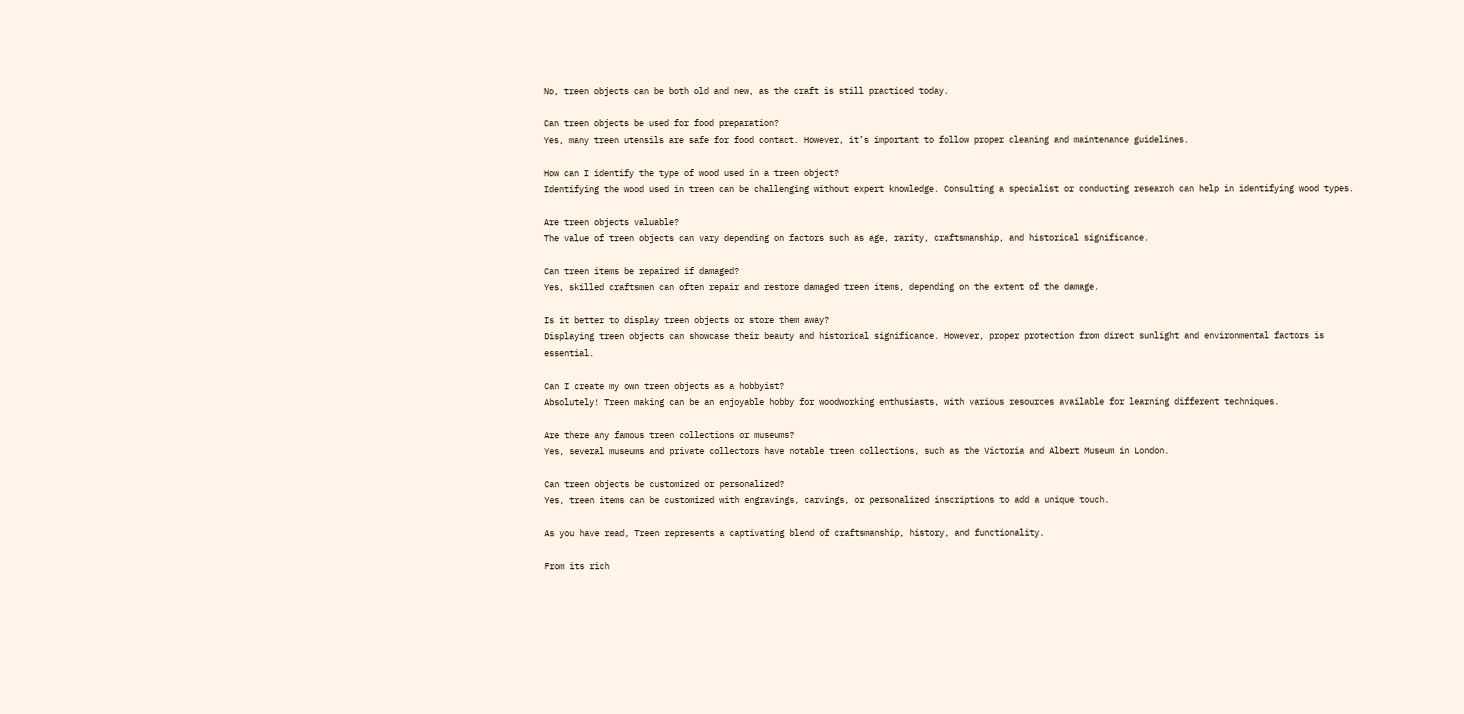No, treen objects can be both old and new, as the craft is still practiced today.

Can treen objects be used for food preparation?
Yes, many treen utensils are safe for food contact. However, it’s important to follow proper cleaning and maintenance guidelines.

How can I identify the type of wood used in a treen object?
Identifying the wood used in treen can be challenging without expert knowledge. Consulting a specialist or conducting research can help in identifying wood types.

Are treen objects valuable?
The value of treen objects can vary depending on factors such as age, rarity, craftsmanship, and historical significance.

Can treen items be repaired if damaged?
Yes, skilled craftsmen can often repair and restore damaged treen items, depending on the extent of the damage.

Is it better to display treen objects or store them away?
Displaying treen objects can showcase their beauty and historical significance. However, proper protection from direct sunlight and environmental factors is essential.

Can I create my own treen objects as a hobbyist?
Absolutely! Treen making can be an enjoyable hobby for woodworking enthusiasts, with various resources available for learning different techniques.

Are there any famous treen collections or museums?
Yes, several museums and private collectors have notable treen collections, such as the Victoria and Albert Museum in London.

Can treen objects be customized or personalized?
Yes, treen items can be customized with engravings, carvings, or personalized inscriptions to add a unique touch.

As you have read, Treen represents a captivating blend of craftsmanship, history, and functionality.

From its rich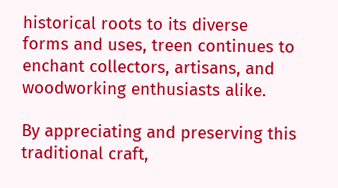historical roots to its diverse forms and uses, treen continues to enchant collectors, artisans, and woodworking enthusiasts alike.

By appreciating and preserving this traditional craft,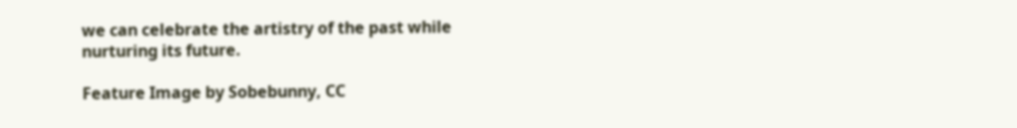we can celebrate the artistry of the past while nurturing its future.

Feature Image by Sobebunny, CC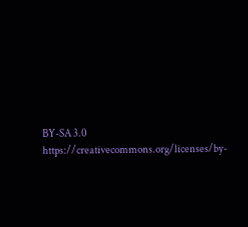BY-SA 3.0 https://creativecommons.org/licenses/by-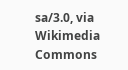sa/3.0, via Wikimedia Commons